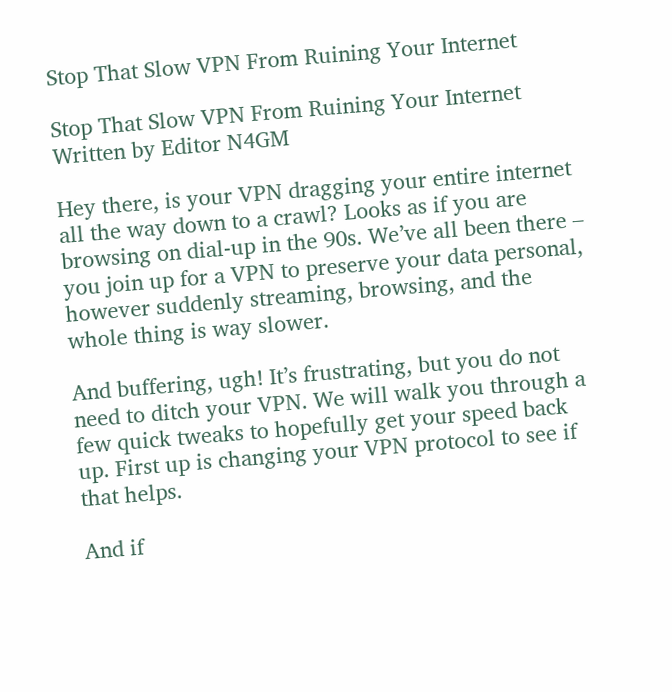Stop That Slow VPN From Ruining Your Internet

Stop That Slow VPN From Ruining Your Internet
Written by Editor N4GM

Hey there, is your VPN dragging your entire internet all the way down to a crawl? Looks as if you are browsing on dial-up in the 90s. We’ve all been there – you join up for a VPN to preserve your data personal, however suddenly streaming, browsing, and the whole thing is way slower.

And buffering, ugh! It’s frustrating, but you do not need to ditch your VPN. We will walk you through a few quick tweaks to hopefully get your speed back up. First up is changing your VPN protocol to see if that helps.

And if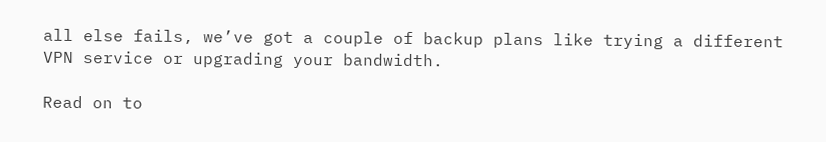all else fails, we’ve got a couple of backup plans like trying a different VPN service or upgrading your bandwidth.

Read on to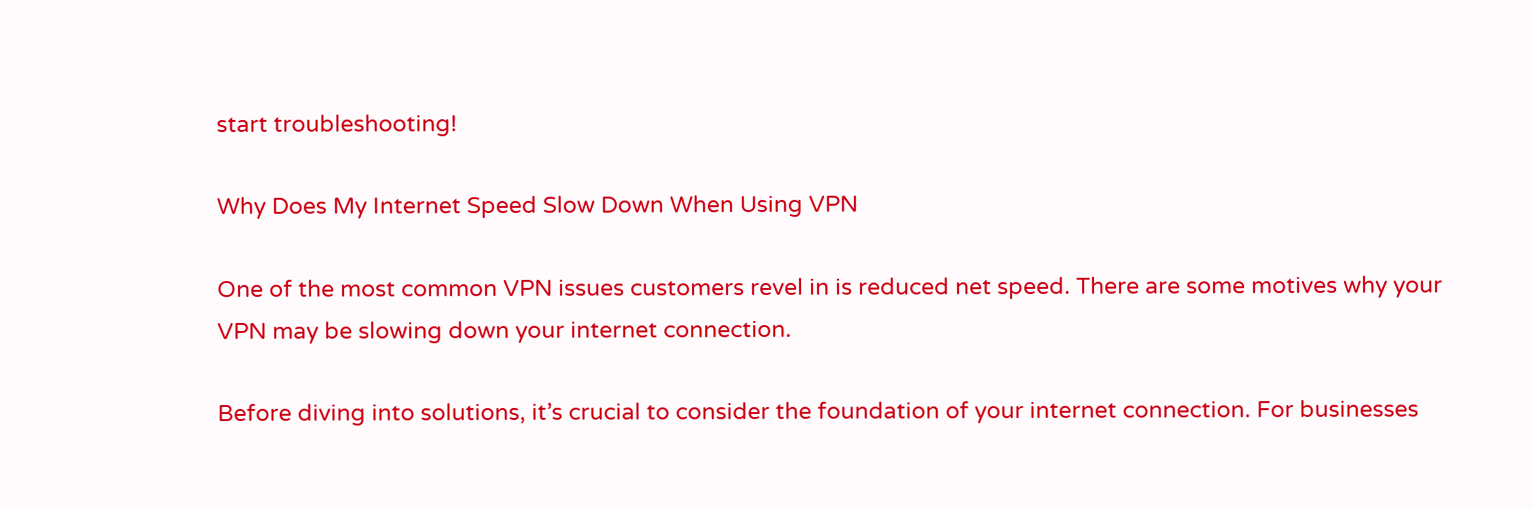start troubleshooting!

Why Does My Internet Speed Slow Down When Using VPN

One of the most common VPN issues customers revel in is reduced net speed. There are some motives why your VPN may be slowing down your internet connection.

Before diving into solutions, it’s crucial to consider the foundation of your internet connection. For businesses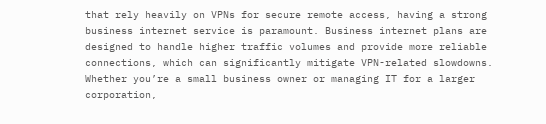that rely heavily on VPNs for secure remote access, having a strong business internet service is paramount. Business internet plans are designed to handle higher traffic volumes and provide more reliable connections, which can significantly mitigate VPN-related slowdowns. Whether you’re a small business owner or managing IT for a larger corporation,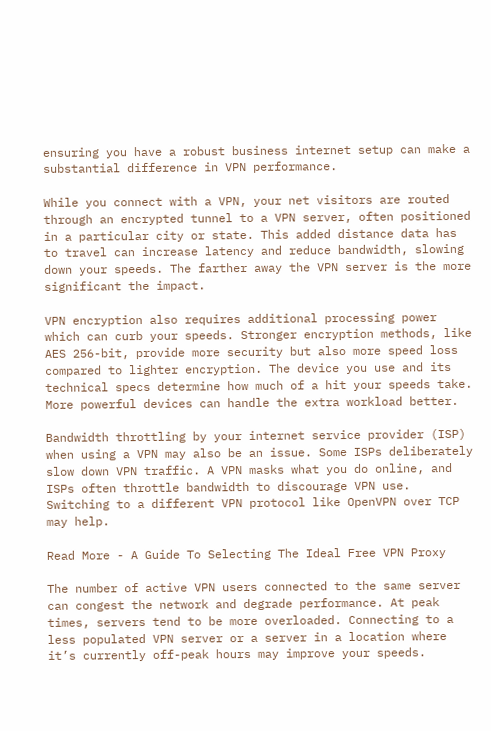ensuring you have a robust business internet setup can make a substantial difference in VPN performance.

While you connect with a VPN, your net visitors are routed through an encrypted tunnel to a VPN server, often positioned in a particular city or state. This added distance data has to travel can increase latency and reduce bandwidth, slowing down your speeds. The farther away the VPN server is the more significant the impact.

VPN encryption also requires additional processing power which can curb your speeds. Stronger encryption methods, like AES 256-bit, provide more security but also more speed loss compared to lighter encryption. The device you use and its technical specs determine how much of a hit your speeds take. More powerful devices can handle the extra workload better.

Bandwidth throttling by your internet service provider (ISP) when using a VPN may also be an issue. Some ISPs deliberately slow down VPN traffic. A VPN masks what you do online, and ISPs often throttle bandwidth to discourage VPN use. Switching to a different VPN protocol like OpenVPN over TCP may help.

Read More - A Guide To Selecting The Ideal Free VPN Proxy

The number of active VPN users connected to the same server can congest the network and degrade performance. At peak times, servers tend to be more overloaded. Connecting to a less populated VPN server or a server in a location where it’s currently off-peak hours may improve your speeds.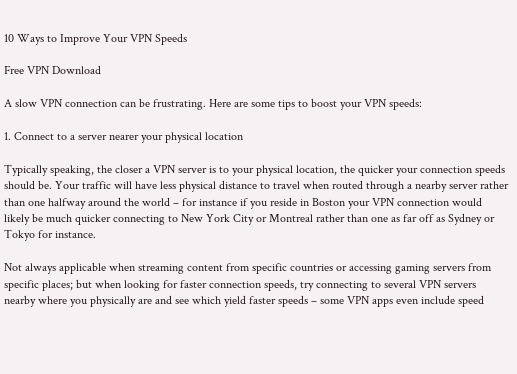10 Ways to Improve Your VPN Speeds

Free VPN Download

A slow VPN connection can be frustrating. Here are some tips to boost your VPN speeds:

1. Connect to a server nearer your physical location

Typically speaking, the closer a VPN server is to your physical location, the quicker your connection speeds should be. Your traffic will have less physical distance to travel when routed through a nearby server rather than one halfway around the world – for instance if you reside in Boston your VPN connection would likely be much quicker connecting to New York City or Montreal rather than one as far off as Sydney or Tokyo for instance.

Not always applicable when streaming content from specific countries or accessing gaming servers from specific places; but when looking for faster connection speeds, try connecting to several VPN servers nearby where you physically are and see which yield faster speeds – some VPN apps even include speed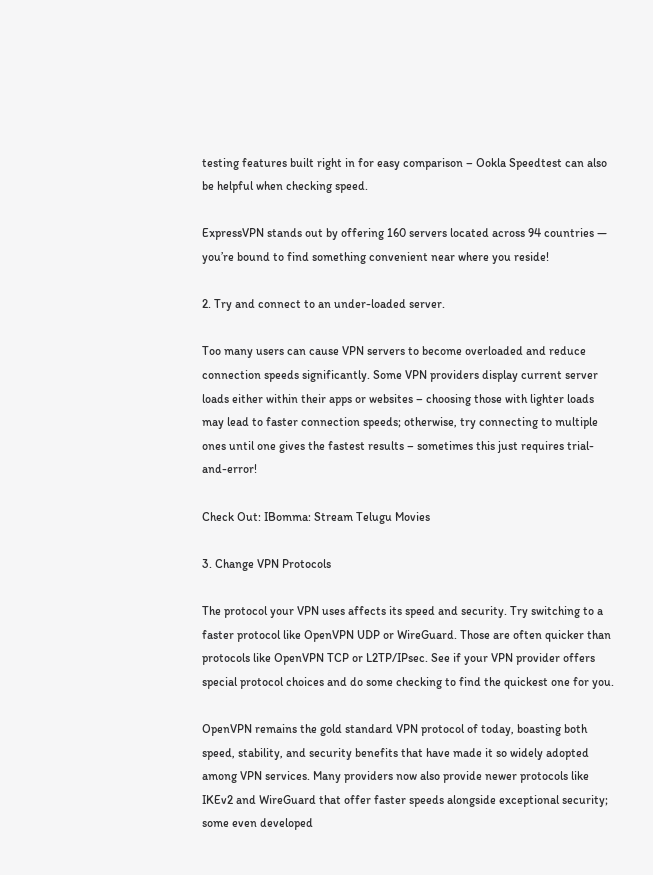testing features built right in for easy comparison – Ookla Speedtest can also be helpful when checking speed.

ExpressVPN stands out by offering 160 servers located across 94 countries — you’re bound to find something convenient near where you reside!

2. Try and connect to an under-loaded server.

Too many users can cause VPN servers to become overloaded and reduce connection speeds significantly. Some VPN providers display current server loads either within their apps or websites – choosing those with lighter loads may lead to faster connection speeds; otherwise, try connecting to multiple ones until one gives the fastest results – sometimes this just requires trial-and-error!

Check Out: IBomma: Stream Telugu Movies

3. Change VPN Protocols

The protocol your VPN uses affects its speed and security. Try switching to a faster protocol like OpenVPN UDP or WireGuard. Those are often quicker than protocols like OpenVPN TCP or L2TP/IPsec. See if your VPN provider offers special protocol choices and do some checking to find the quickest one for you.

OpenVPN remains the gold standard VPN protocol of today, boasting both speed, stability, and security benefits that have made it so widely adopted among VPN services. Many providers now also provide newer protocols like IKEv2 and WireGuard that offer faster speeds alongside exceptional security; some even developed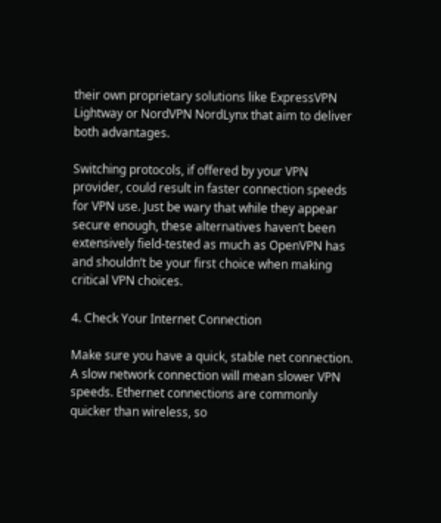their own proprietary solutions like ExpressVPN Lightway or NordVPN NordLynx that aim to deliver both advantages.

Switching protocols, if offered by your VPN provider, could result in faster connection speeds for VPN use. Just be wary that while they appear secure enough, these alternatives haven’t been extensively field-tested as much as OpenVPN has and shouldn’t be your first choice when making critical VPN choices.

4. Check Your Internet Connection

Make sure you have a quick, stable net connection. A slow network connection will mean slower VPN speeds. Ethernet connections are commonly quicker than wireless, so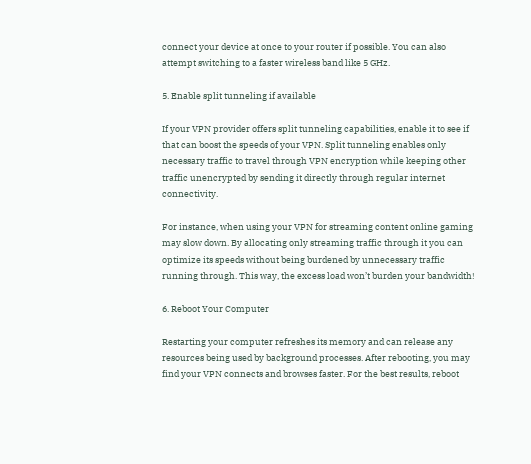connect your device at once to your router if possible. You can also attempt switching to a faster wireless band like 5 GHz.

5. Enable split tunneling if available

If your VPN provider offers split tunneling capabilities, enable it to see if that can boost the speeds of your VPN. Split tunneling enables only necessary traffic to travel through VPN encryption while keeping other traffic unencrypted by sending it directly through regular internet connectivity.

For instance, when using your VPN for streaming content online gaming may slow down. By allocating only streaming traffic through it you can optimize its speeds without being burdened by unnecessary traffic running through. This way, the excess load won’t burden your bandwidth!

6. Reboot Your Computer

Restarting your computer refreshes its memory and can release any resources being used by background processes. After rebooting, you may find your VPN connects and browses faster. For the best results, reboot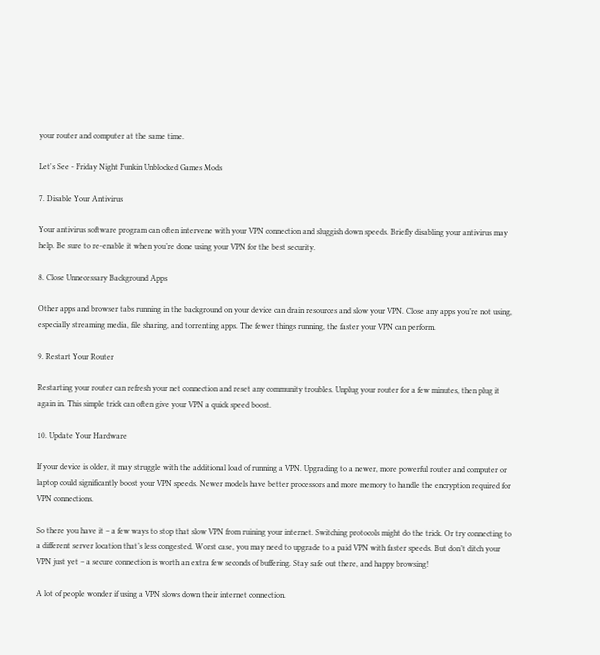your router and computer at the same time.

Let's See - Friday Night Funkin Unblocked Games Mods

7. Disable Your Antivirus

Your antivirus software program can often intervene with your VPN connection and sluggish down speeds. Briefly disabling your antivirus may help. Be sure to re-enable it when you’re done using your VPN for the best security.

8. Close Unnecessary Background Apps

Other apps and browser tabs running in the background on your device can drain resources and slow your VPN. Close any apps you’re not using, especially streaming media, file sharing, and torrenting apps. The fewer things running, the faster your VPN can perform.

9. Restart Your Router

Restarting your router can refresh your net connection and reset any community troubles. Unplug your router for a few minutes, then plug it again in. This simple trick can often give your VPN a quick speed boost.

10. Update Your Hardware

If your device is older, it may struggle with the additional load of running a VPN. Upgrading to a newer, more powerful router and computer or laptop could significantly boost your VPN speeds. Newer models have better processors and more memory to handle the encryption required for VPN connections.

So there you have it – a few ways to stop that slow VPN from ruining your internet. Switching protocols might do the trick. Or try connecting to a different server location that’s less congested. Worst case, you may need to upgrade to a paid VPN with faster speeds. But don’t ditch your VPN just yet – a secure connection is worth an extra few seconds of buffering. Stay safe out there, and happy browsing!

A lot of people wonder if using a VPN slows down their internet connection.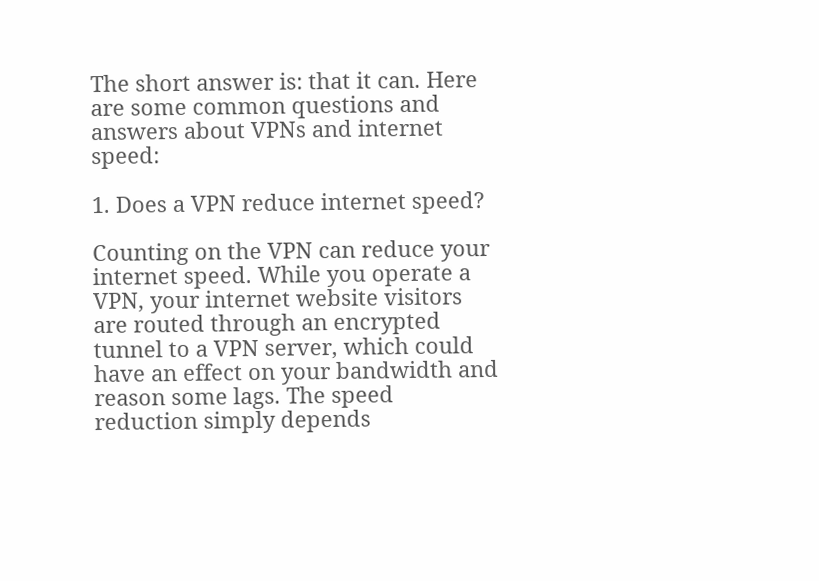The short answer is: that it can. Here are some common questions and answers about VPNs and internet speed:

1. Does a VPN reduce internet speed?

Counting on the VPN can reduce your internet speed. While you operate a VPN, your internet website visitors are routed through an encrypted tunnel to a VPN server, which could have an effect on your bandwidth and reason some lags. The speed reduction simply depends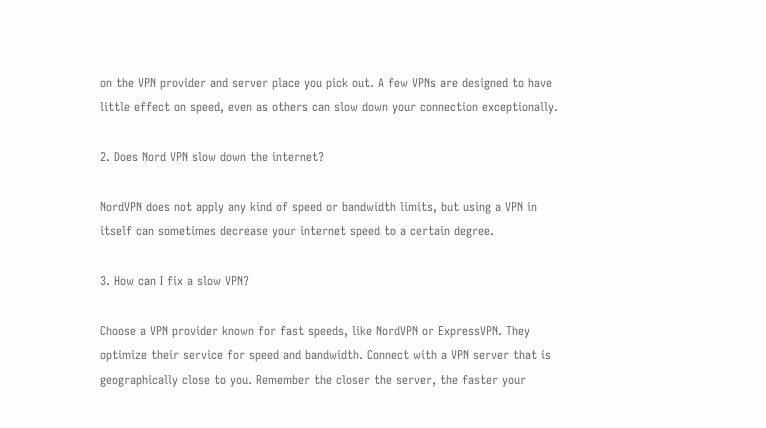on the VPN provider and server place you pick out. A few VPNs are designed to have little effect on speed, even as others can slow down your connection exceptionally.

2. Does Nord VPN slow down the internet?

NordVPN does not apply any kind of speed or bandwidth limits, but using a VPN in itself can sometimes decrease your internet speed to a certain degree.

3. How can I fix a slow VPN?

Choose a VPN provider known for fast speeds, like NordVPN or ExpressVPN. They optimize their service for speed and bandwidth. Connect with a VPN server that is geographically close to you. Remember the closer the server, the faster your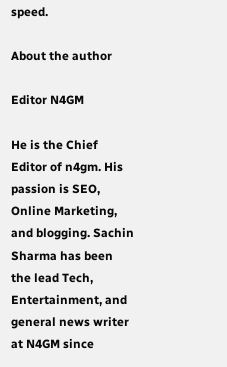speed.

About the author

Editor N4GM

He is the Chief Editor of n4gm. His passion is SEO, Online Marketing, and blogging. Sachin Sharma has been the lead Tech, Entertainment, and general news writer at N4GM since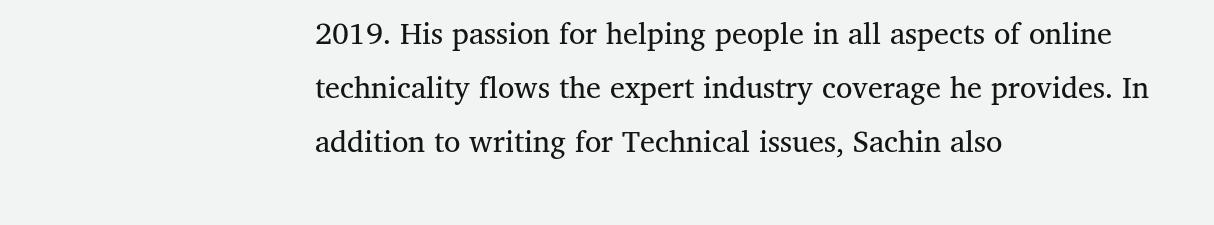2019. His passion for helping people in all aspects of online technicality flows the expert industry coverage he provides. In addition to writing for Technical issues, Sachin also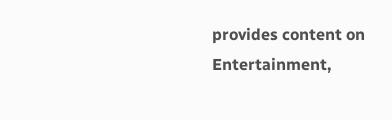provides content on Entertainment,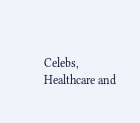Celebs, Healthcare and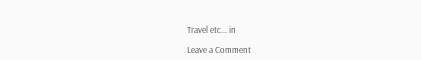Travel etc... in

Leave a Comment